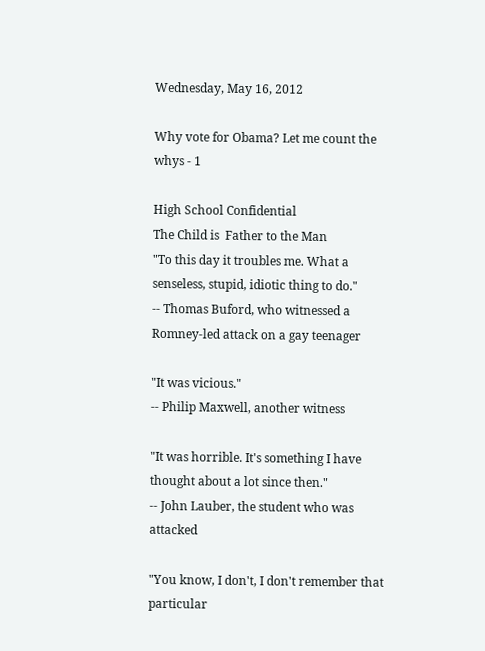Wednesday, May 16, 2012

Why vote for Obama? Let me count the whys - 1

High School Confidential
The Child is  Father to the Man
"To this day it troubles me. What a senseless, stupid, idiotic thing to do."
-- Thomas Buford, who witnessed a Romney-led attack on a gay teenager

"It was vicious."
-- Philip Maxwell, another witness

"It was horrible. It's something I have thought about a lot since then."
-- John Lauber, the student who was attacked

"You know, I don't, I don't remember that particular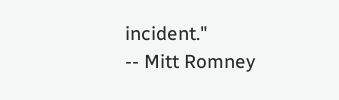incident."
-- Mitt Romney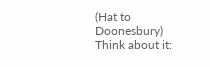(Hat to Doonesbury)
Think about it: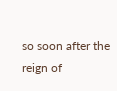so soon after the reign of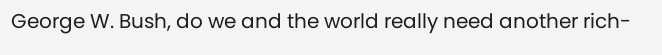George W. Bush, do we and the world really need another rich-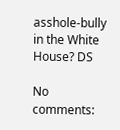asshole-bully in the White House? DS

No comments: